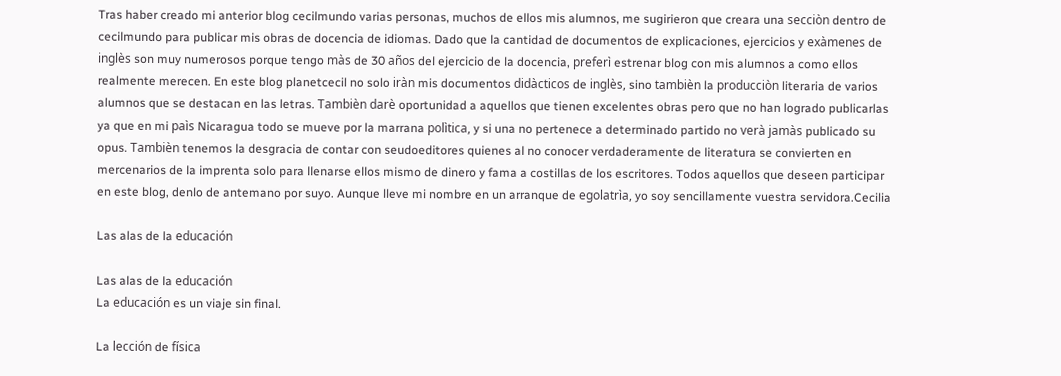Tras haber creado mi anterior blog cecilmundo varias personas, muchos de ellos mis alumnos, me sugirieron que creara una secciòn dentro de cecilmundo para publicar mis obras de docencia de idiomas. Dado que la cantidad de documentos de explicaciones, ejercicios y exàmenes de inglès son muy numerosos porque tengo màs de 30 años del ejercicio de la docencia, preferì estrenar blog con mis alumnos a como ellos realmente merecen. En este blog planetcecil no solo iràn mis documentos didàcticos de inglès, sino tambièn la producciòn literaria de varios alumnos que se destacan en las letras. Tambièn darè oportunidad a aquellos que tienen excelentes obras pero que no han logrado publicarlas ya que en mi paìs Nicaragua todo se mueve por la marrana polìtica, y si una no pertenece a determinado partido no verà jamàs publicado su opus. Tambièn tenemos la desgracia de contar con seudoeditores quienes al no conocer verdaderamente de literatura se convierten en mercenarios de la imprenta solo para llenarse ellos mismo de dinero y fama a costillas de los escritores. Todos aquellos que deseen participar en este blog, denlo de antemano por suyo. Aunque lleve mi nombre en un arranque de egolatrìa, yo soy sencillamente vuestra servidora.Cecilia

Las alas de la educación

Las alas de la educación
La educación es un viaje sin final.

La lección de física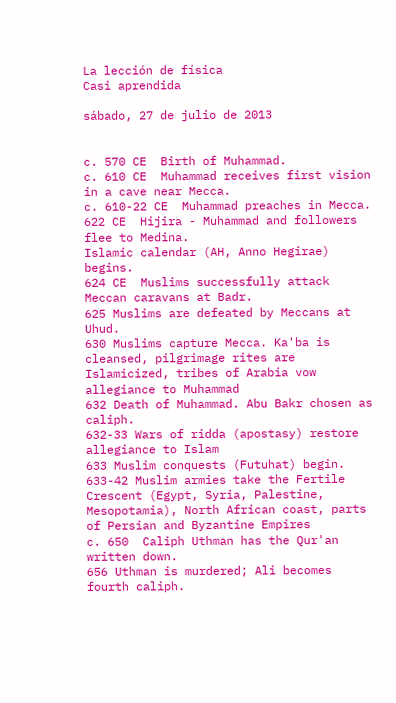La lección de física
Casi aprendida

sábado, 27 de julio de 2013


c. 570 CE  Birth of Muhammad.
c. 610 CE  Muhammad receives first vision in a cave near Mecca.
c. 610-22 CE  Muhammad preaches in Mecca.
622 CE  Hijira - Muhammad and followers flee to Medina.
Islamic calendar (AH, Anno Hegirae) begins.
624 CE  Muslims successfully attack Meccan caravans at Badr.
625 Muslims are defeated by Meccans at Uhud.
630 Muslims capture Mecca. Ka'ba is cleansed, pilgrimage rites are Islamicized, tribes of Arabia vow allegiance to Muhammad
632 Death of Muhammad. Abu Bakr chosen as caliph.
632-33 Wars of ridda (apostasy) restore allegiance to Islam
633 Muslim conquests (Futuhat) begin.
633-42 Muslim armies take the Fertile Crescent (Egypt, Syria, Palestine, Mesopotamia), North African coast, parts of Persian and Byzantine Empires
c. 650  Caliph Uthman has the Qur'an written down.
656 Uthman is murdered; Ali becomes fourth caliph.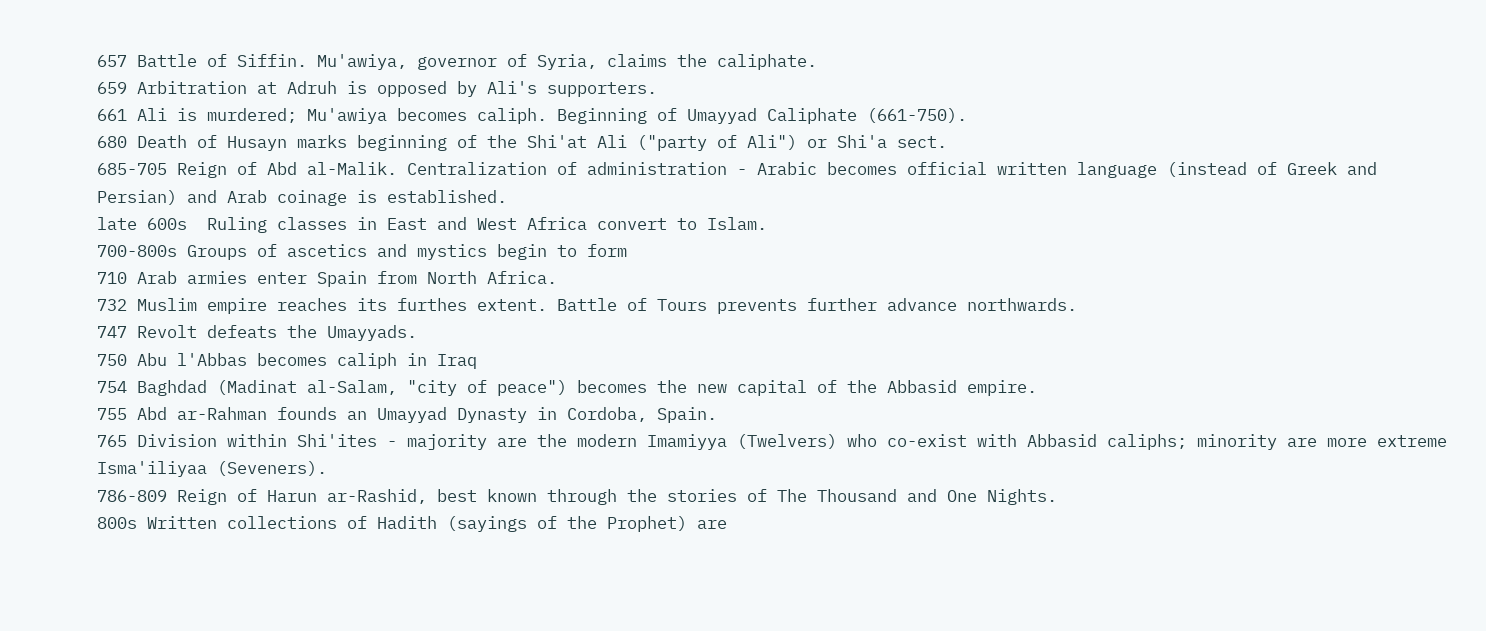657 Battle of Siffin. Mu'awiya, governor of Syria, claims the caliphate.
659 Arbitration at Adruh is opposed by Ali's supporters.
661 Ali is murdered; Mu'awiya becomes caliph. Beginning of Umayyad Caliphate (661-750).
680 Death of Husayn marks beginning of the Shi'at Ali ("party of Ali") or Shi'a sect.
685-705 Reign of Abd al-Malik. Centralization of administration - Arabic becomes official written language (instead of Greek and Persian) and Arab coinage is established.
late 600s  Ruling classes in East and West Africa convert to Islam.
700-800s Groups of ascetics and mystics begin to form
710 Arab armies enter Spain from North Africa.
732 Muslim empire reaches its furthes extent. Battle of Tours prevents further advance northwards.
747 Revolt defeats the Umayyads.
750 Abu l'Abbas becomes caliph in Iraq
754 Baghdad (Madinat al-Salam, "city of peace") becomes the new capital of the Abbasid empire.
755 Abd ar-Rahman founds an Umayyad Dynasty in Cordoba, Spain.
765 Division within Shi'ites - majority are the modern Imamiyya (Twelvers) who co-exist with Abbasid caliphs; minority are more extreme Isma'iliyaa (Seveners).
786-809 Reign of Harun ar-Rashid, best known through the stories of The Thousand and One Nights.
800s Written collections of Hadith (sayings of the Prophet) are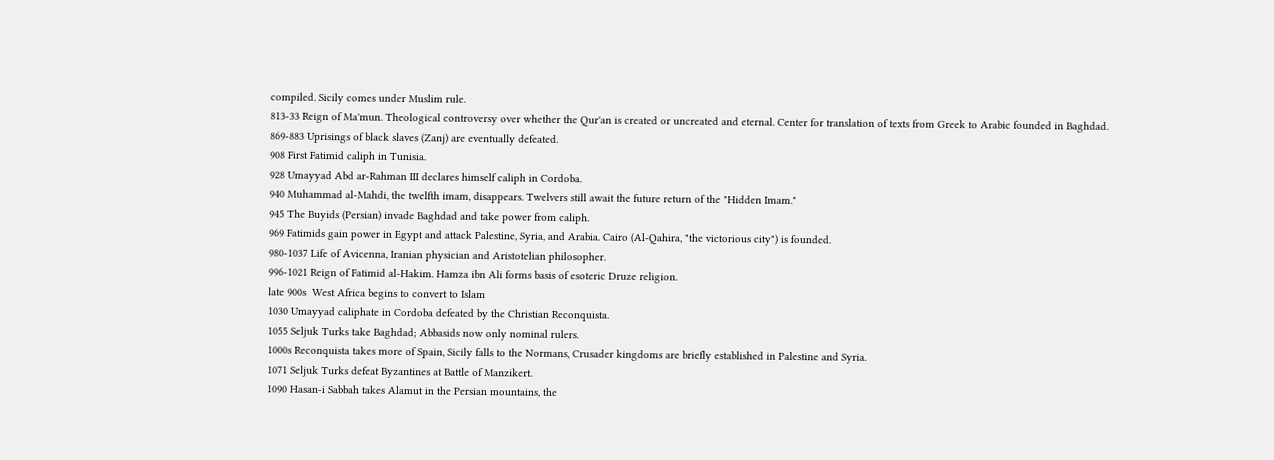compiled. Sicily comes under Muslim rule.
813-33 Reign of Ma'mun. Theological controversy over whether the Qur'an is created or uncreated and eternal. Center for translation of texts from Greek to Arabic founded in Baghdad.
869-883 Uprisings of black slaves (Zanj) are eventually defeated.
908 First Fatimid caliph in Tunisia.
928 Umayyad Abd ar-Rahman III declares himself caliph in Cordoba.
940 Muhammad al-Mahdi, the twelfth imam, disappears. Twelvers still await the future return of the "Hidden Imam."
945 The Buyids (Persian) invade Baghdad and take power from caliph.
969 Fatimids gain power in Egypt and attack Palestine, Syria, and Arabia. Cairo (Al-Qahira, "the victorious city") is founded.
980-1037 Life of Avicenna, Iranian physician and Aristotelian philosopher.
996-1021 Reign of Fatimid al-Hakim. Hamza ibn Ali forms basis of esoteric Druze religion.
late 900s  West Africa begins to convert to Islam
1030 Umayyad caliphate in Cordoba defeated by the Christian Reconquista.
1055 Seljuk Turks take Baghdad; Abbasids now only nominal rulers.
1000s Reconquista takes more of Spain, Sicily falls to the Normans, Crusader kingdoms are briefly established in Palestine and Syria.
1071 Seljuk Turks defeat Byzantines at Battle of Manzikert.
1090 Hasan-i Sabbah takes Alamut in the Persian mountains, the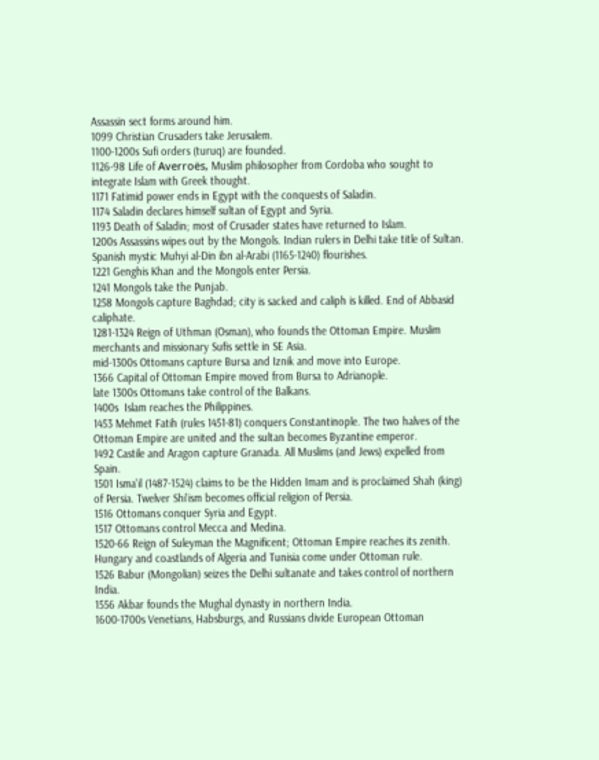Assassin sect forms around him.
1099 Christian Crusaders take Jerusalem.
1100-1200s Sufi orders (turuq) are founded.
1126-98 Life of Averroës, Muslim philosopher from Cordoba who sought to integrate Islam with Greek thought.
1171 Fatimid power ends in Egypt with the conquests of Saladin.
1174 Saladin declares himself sultan of Egypt and Syria.
1193 Death of Saladin; most of Crusader states have returned to Islam.
1200s Assassins wipes out by the Mongols. Indian rulers in Delhi take title of Sultan. Spanish mystic Muhyi al-Din ibn al-Arabi (1165-1240) flourishes.
1221 Genghis Khan and the Mongols enter Persia.
1241 Mongols take the Punjab.
1258 Mongols capture Baghdad; city is sacked and caliph is killed. End of Abbasid caliphate.
1281-1324 Reign of Uthman (Osman), who founds the Ottoman Empire. Muslim merchants and missionary Sufis settle in SE Asia.
mid-1300s Ottomans capture Bursa and Iznik and move into Europe.
1366 Capital of Ottoman Empire moved from Bursa to Adrianople.
late 1300s Ottomans take control of the Balkans.
1400s  Islam reaches the Philippines.
1453 Mehmet Fatih (rules 1451-81) conquers Constantinople. The two halves of the Ottoman Empire are united and the sultan becomes Byzantine emperor.
1492 Castile and Aragon capture Granada. All Muslims (and Jews) expelled from Spain.
1501 Isma'il (1487-1524) claims to be the Hidden Imam and is proclaimed Shah (king) of Persia. Twelver Shi'ism becomes official religion of Persia.
1516 Ottomans conquer Syria and Egypt.
1517 Ottomans control Mecca and Medina.
1520-66 Reign of Suleyman the Magnificent; Ottoman Empire reaches its zenith. Hungary and coastlands of Algeria and Tunisia come under Ottoman rule.
1526 Babur (Mongolian) seizes the Delhi sultanate and takes control of northern India.
1556 Akbar founds the Mughal dynasty in northern India.
1600-1700s Venetians, Habsburgs, and Russians divide European Ottoman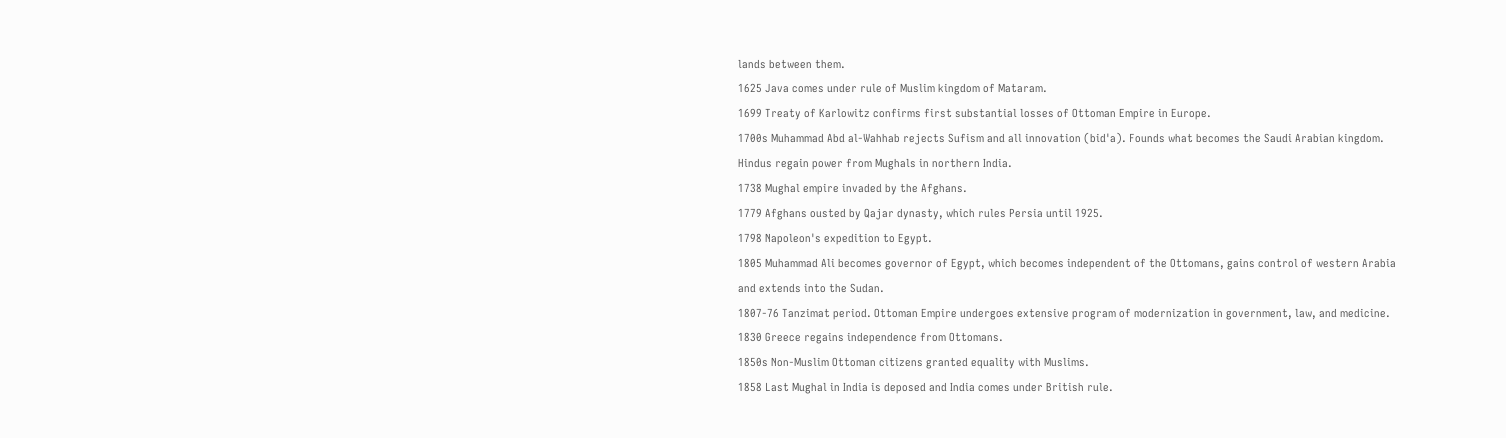lands between them.
1625 Java comes under rule of Muslim kingdom of Mataram.
1699 Treaty of Karlowitz confirms first substantial losses of Ottoman Empire in Europe.
1700s Muhammad Abd al-Wahhab rejects Sufism and all innovation (bid'a). Founds what becomes the Saudi Arabian kingdom. Hindus regain power from Mughals in northern India.
1738 Mughal empire invaded by the Afghans.
1779 Afghans ousted by Qajar dynasty, which rules Persia until 1925.
1798 Napoleon's expedition to Egypt.
1805 Muhammad Ali becomes governor of Egypt, which becomes independent of the Ottomans, gains control of western Arabia and extends into the Sudan.
1807-76 Tanzimat period. Ottoman Empire undergoes extensive program of modernization in government, law, and medicine.
1830 Greece regains independence from Ottomans.
1850s Non-Muslim Ottoman citizens granted equality with Muslims.
1858 Last Mughal in India is deposed and India comes under British rule.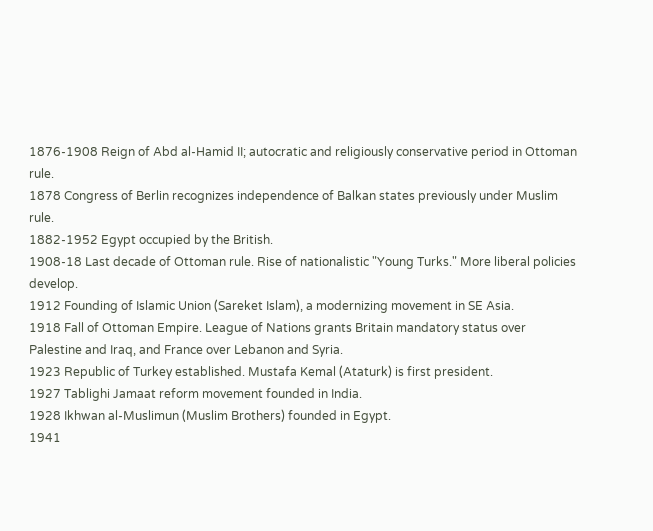1876-1908 Reign of Abd al-Hamid II; autocratic and religiously conservative period in Ottoman rule.
1878 Congress of Berlin recognizes independence of Balkan states previously under Muslim rule.
1882-1952 Egypt occupied by the British.
1908-18 Last decade of Ottoman rule. Rise of nationalistic "Young Turks." More liberal policies develop.
1912 Founding of Islamic Union (Sareket Islam), a modernizing movement in SE Asia.
1918 Fall of Ottoman Empire. League of Nations grants Britain mandatory status over Palestine and Iraq, and France over Lebanon and Syria.
1923 Republic of Turkey established. Mustafa Kemal (Ataturk) is first president.
1927 Tablighi Jamaat reform movement founded in India.
1928 Ikhwan al-Muslimun (Muslim Brothers) founded in Egypt.
1941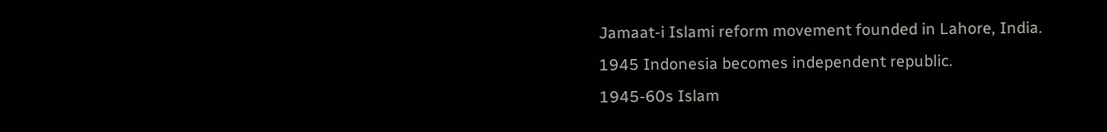Jamaat-i Islami reform movement founded in Lahore, India.
1945 Indonesia becomes independent republic.
1945-60s Islam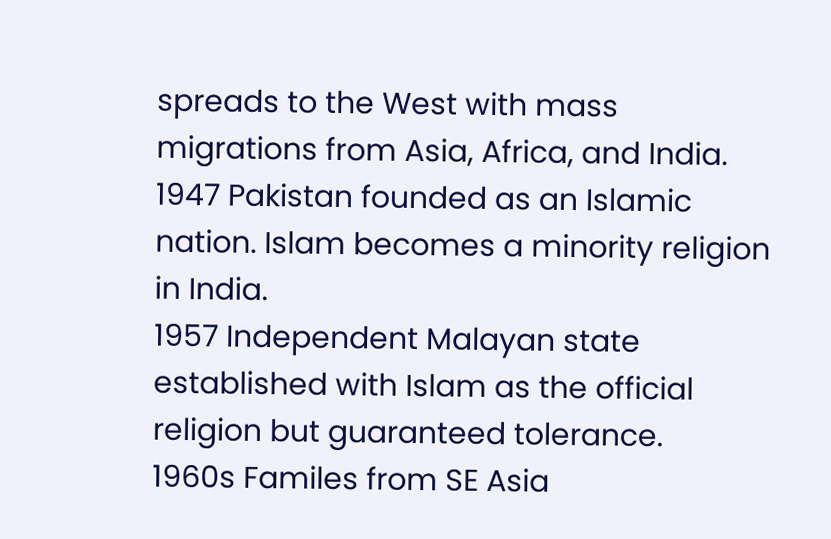spreads to the West with mass migrations from Asia, Africa, and India.
1947 Pakistan founded as an Islamic nation. Islam becomes a minority religion in India.
1957 Independent Malayan state established with Islam as the official religion but guaranteed tolerance.
1960s Familes from SE Asia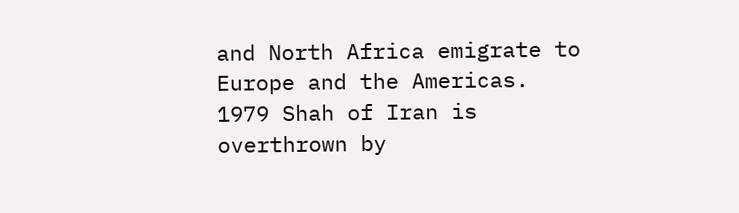and North Africa emigrate to Europe and the Americas.
1979 Shah of Iran is overthrown by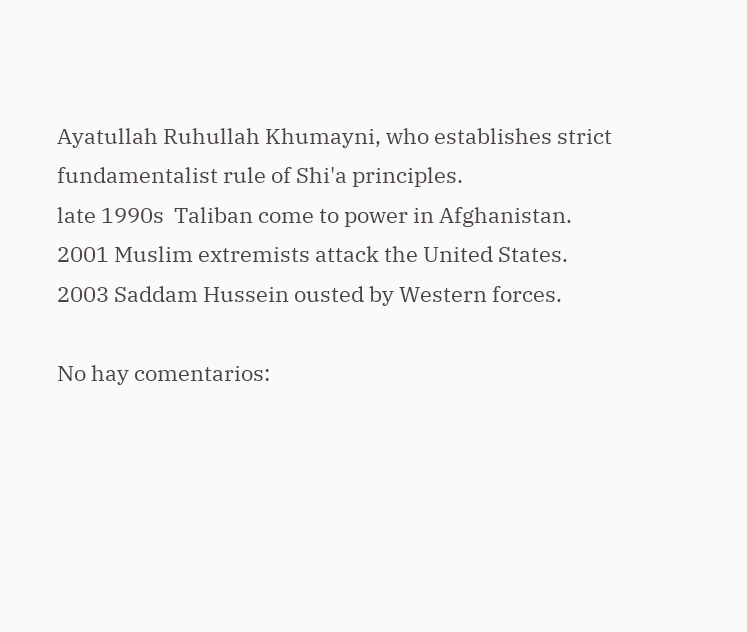Ayatullah Ruhullah Khumayni, who establishes strict fundamentalist rule of Shi'a principles.
late 1990s  Taliban come to power in Afghanistan.
2001 Muslim extremists attack the United States.
2003 Saddam Hussein ousted by Western forces.

No hay comentarios: